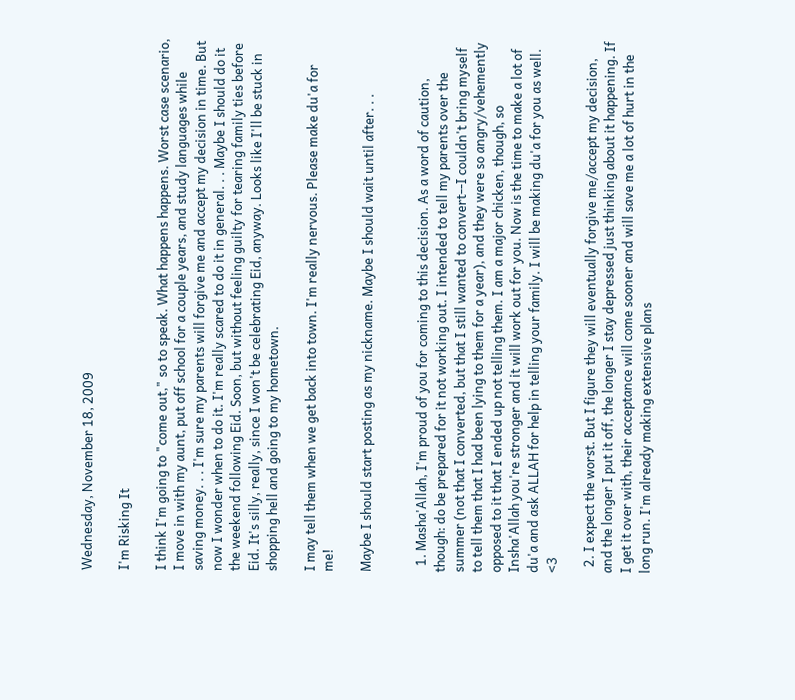Wednesday, November 18, 2009

I'm Risking It

I think I'm going to "come out," so to speak. What happens happens. Worst case scenario, I move in with my aunt, put off school for a couple years, and study languages while saving money. . . I'm sure my parents will forgive me and accept my decision in time. But now I wonder when to do it. I'm really scared to do it in general. . . Maybe I should do it the weekend following Eid. Soon, but without feeling guilty for tearing family ties before Eid. It's silly, really, since I won't be celebrating Eid, anyway. Looks like I'll be stuck in shopping hell and going to my hometown.

I may tell them when we get back into town. I'm really nervous. Please make du'a for me!

Maybe I should start posting as my nickname. Maybe I should wait until after. . .


  1. Masha'Allah, I'm proud of you for coming to this decision. As a word of caution, though: do be prepared for it not working out. I intended to tell my parents over the summer (not that I converted, but that I still wanted to convert--I couldn't bring myself to tell them that I had been lying to them for a year), and they were so angry/vehemently opposed to it that I ended up not telling them. I am a major chicken, though, so Insha'Allah you're stronger and it will work out for you. Now is the time to make a lot of du'a and ask ALLAH for help in telling your family. I will be making du'a for you as well. <3

  2. I expect the worst. But I figure they will eventually forgive me/accept my decision, and the longer I put it off, the longer I stay depressed just thinking about it happening. If I get it over with, their acceptance will come sooner and will save me a lot of hurt in the long run. I'm already making extensive plans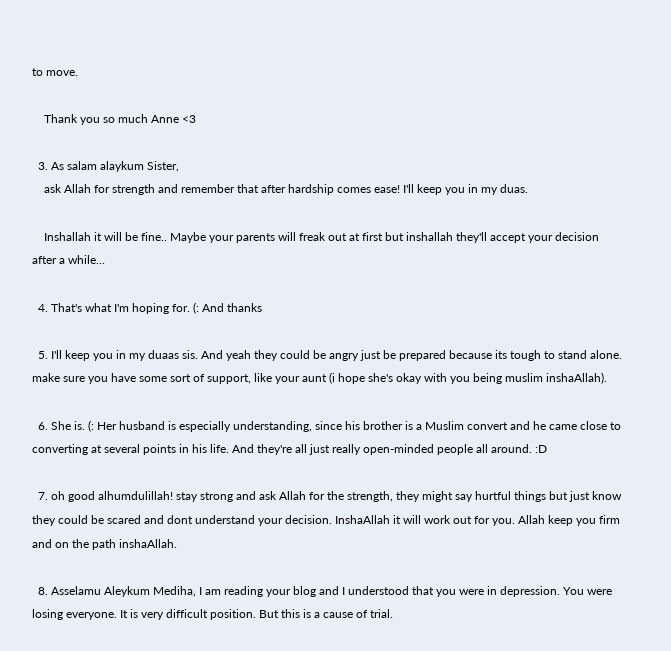to move.

    Thank you so much Anne <3

  3. As salam alaykum Sister,
    ask Allah for strength and remember that after hardship comes ease! I'll keep you in my duas.

    Inshallah it will be fine.. Maybe your parents will freak out at first but inshallah they'll accept your decision after a while...

  4. That's what I'm hoping for. (: And thanks

  5. I'll keep you in my duaas sis. And yeah they could be angry just be prepared because its tough to stand alone. make sure you have some sort of support, like your aunt (i hope she's okay with you being muslim inshaAllah).

  6. She is. (: Her husband is especially understanding, since his brother is a Muslim convert and he came close to converting at several points in his life. And they're all just really open-minded people all around. :D

  7. oh good alhumdulillah! stay strong and ask Allah for the strength, they might say hurtful things but just know they could be scared and dont understand your decision. InshaAllah it will work out for you. Allah keep you firm and on the path inshaAllah.

  8. Asselamu Aleykum Mediha, I am reading your blog and I understood that you were in depression. You were losing everyone. It is very difficult position. But this is a cause of trial.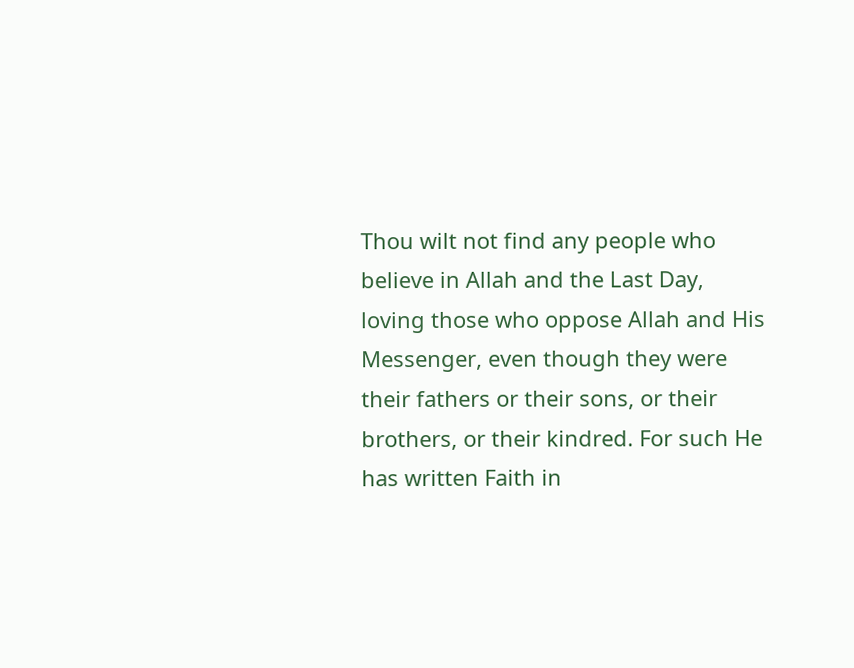Thou wilt not find any people who believe in Allah and the Last Day, loving those who oppose Allah and His Messenger, even though they were their fathers or their sons, or their brothers, or their kindred. For such He has written Faith in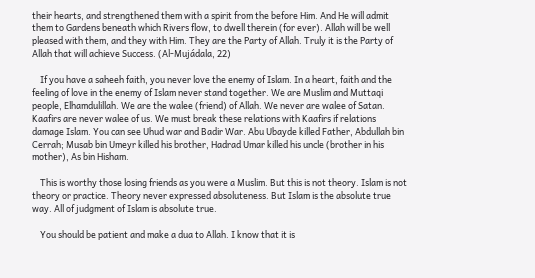their hearts, and strengthened them with a spirit from the before Him. And He will admit them to Gardens beneath which Rivers flow, to dwell therein (for ever). Allah will be well pleased with them, and they with Him. They are the Party of Allah. Truly it is the Party of Allah that will achieve Success. (Al-Mujádala, 22)

    If you have a saheeh faith, you never love the enemy of Islam. In a heart, faith and the feeling of love in the enemy of Islam never stand together. We are Muslim and Muttaqi people, Elhamdulillah. We are the walee (friend) of Allah. We never are walee of Satan. Kaafirs are never walee of us. We must break these relations with Kaafirs if relations damage Islam. You can see Uhud war and Badir War. Abu Ubayde killed Father, Abdullah bin Cerrah; Musab bin Umeyr killed his brother, Hadrad Umar killed his uncle (brother in his mother), As bin Hisham.

    This is worthy those losing friends as you were a Muslim. But this is not theory. Islam is not theory or practice. Theory never expressed absoluteness. But Islam is the absolute true way. All of judgment of Islam is absolute true.

    You should be patient and make a dua to Allah. I know that it is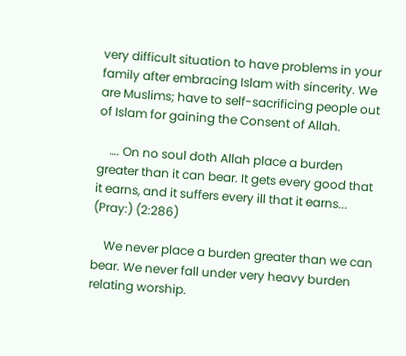very difficult situation to have problems in your family after embracing Islam with sincerity. We are Muslims; have to self-sacrificing people out of Islam for gaining the Consent of Allah.

    …. On no soul doth Allah place a burden greater than it can bear. It gets every good that it earns, and it suffers every ill that it earns... (Pray:) (2:286)

    We never place a burden greater than we can bear. We never fall under very heavy burden relating worship.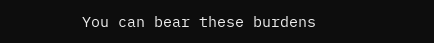You can bear these burdens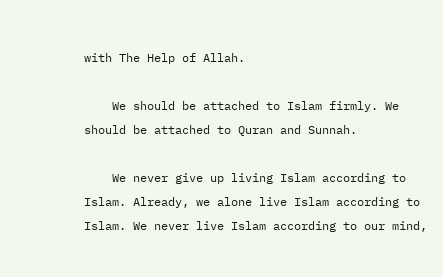with The Help of Allah.

    We should be attached to Islam firmly. We should be attached to Quran and Sunnah.

    We never give up living Islam according to Islam. Already, we alone live Islam according to Islam. We never live Islam according to our mind,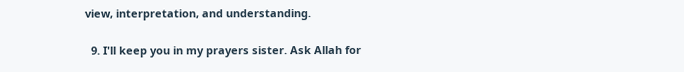view, interpretation, and understanding.

  9. I'll keep you in my prayers sister. Ask Allah for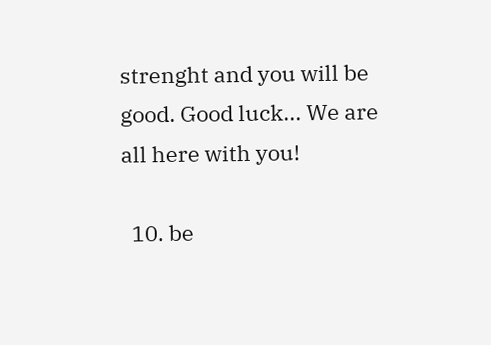strenght and you will be good. Good luck... We are all here with you!

  10. be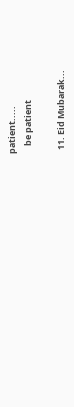patient.....
    be patient

  11. Eid Mubarak...